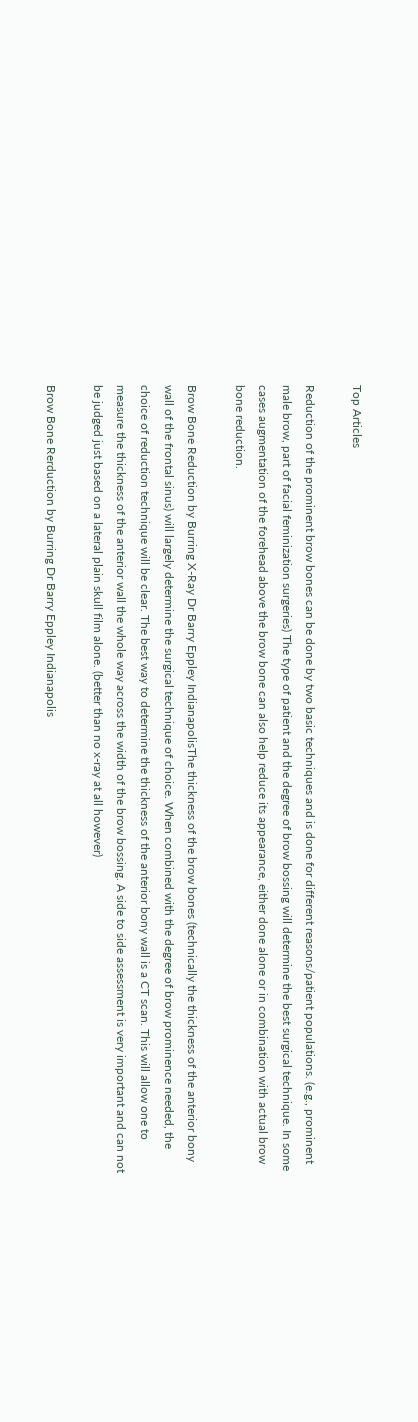Top Articles

Reduction of the prominent brow bones can be done by two basic techniques and is done for different reasons/patient populations. (e.g., prominent male brow, part of facial feminization surgeries) The type of patient and the degree of brow bossing will determine the best surgical technique. In some cases augmentation of the forehead above the brow bone can also help reduce its appearance, either done alone or in combination with actual brow bone reduction.

Brow Bone Reduction by Burring X-Ray Dr Barry Eppley IndianapolisThe thickness of the brow bones (technically the thickness of the anterior bony wall of the frontal sinus) will largely determine the surgical technique of choice. When combined with the degree of brow prominence needed, the choice of reduction technique will be clear. The best way to determine the thickness of the anterior bony wall is a CT scan. This will allow one to measure the thickness of the anterior wall the whole way across the width of the brow bossing. A side to side assessment is very important and can not be judged just based on a lateral plain skull film alone. (better than no x-ray at all however)

Brow Bone Rerduction by Burring Dr Barry Eppley Indianapolis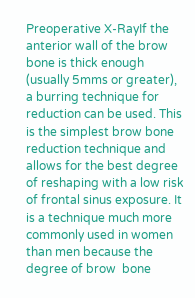Preoperative X-RayIf the anterior wall of the brow bone is thick enough (usually 5mms or greater), a burring technique for reduction can be used. This is the simplest brow bone reduction technique and allows for the best degree of reshaping with a low risk of frontal sinus exposure. It is a technique much more commonly used in women than men because the degree of brow  bone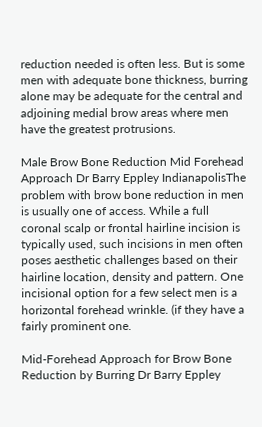reduction needed is often less. But is some men with adequate bone thickness, burring alone may be adequate for the central and adjoining medial brow areas where men have the greatest protrusions.

Male Brow Bone Reduction Mid Forehead Approach Dr Barry Eppley IndianapolisThe problem with brow bone reduction in men is usually one of access. While a full coronal scalp or frontal hairline incision is typically used, such incisions in men often poses aesthetic challenges based on their hairline location, density and pattern. One incisional option for a few select men is a horizontal forehead wrinkle. (if they have a fairly prominent one.

Mid-Forehead Approach for Brow Bone Reduction by Burring Dr Barry Eppley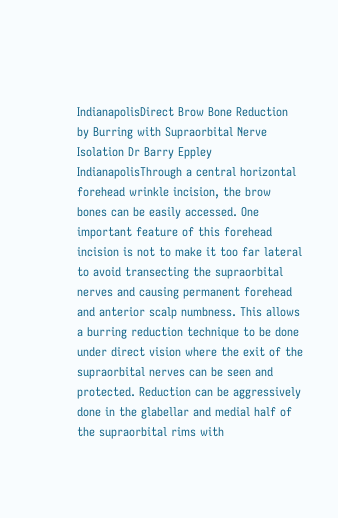IndianapolisDirect Brow Bone Reduction by Burring with Supraorbital Nerve Isolation Dr Barry Eppley IndianapolisThrough a central horizontal forehead wrinkle incision, the brow bones can be easily accessed. One important feature of this forehead incision is not to make it too far lateral to avoid transecting the supraorbital nerves and causing permanent forehead and anterior scalp numbness. This allows a burring reduction technique to be done under direct vision where the exit of the supraorbital nerves can be seen and protected. Reduction can be aggressively done in the glabellar and medial half of the supraorbital rims with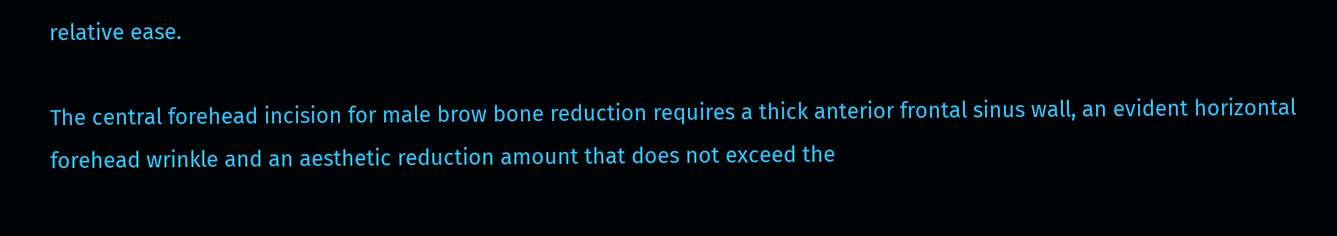relative ease.

The central forehead incision for male brow bone reduction requires a thick anterior frontal sinus wall, an evident horizontal forehead wrinkle and an aesthetic reduction amount that does not exceed the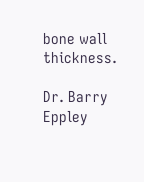bone wall thickness.

Dr. Barry Eppley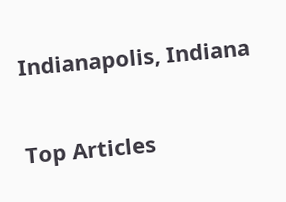Indianapolis, Indiana

Top Articles